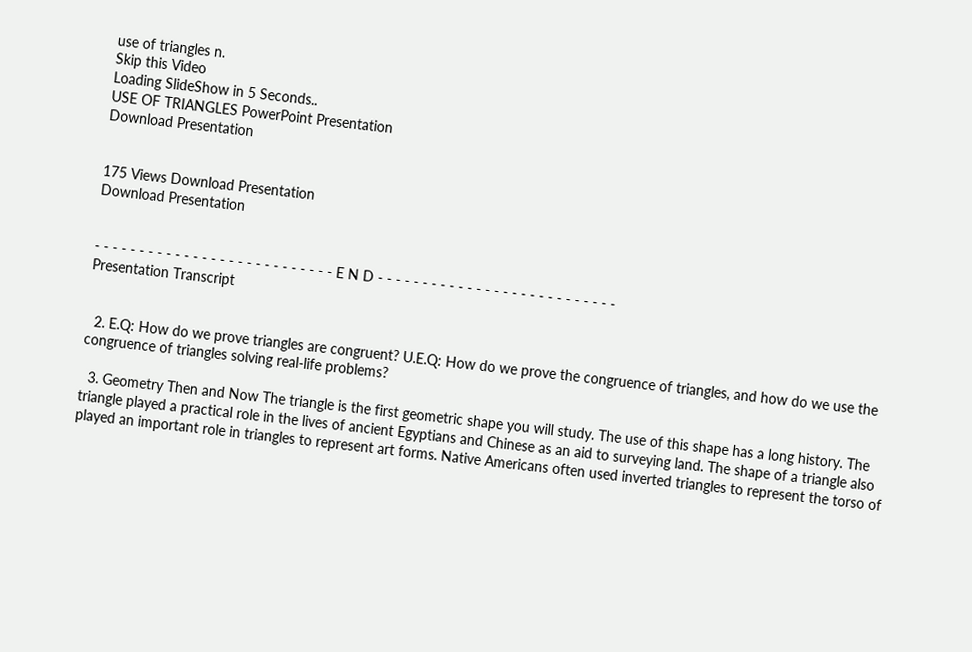use of triangles n.
Skip this Video
Loading SlideShow in 5 Seconds..
USE OF TRIANGLES PowerPoint Presentation
Download Presentation


175 Views Download Presentation
Download Presentation


- - - - - - - - - - - - - - - - - - - - - - - - - - - E N D - - - - - - - - - - - - - - - - - - - - - - - - - - -
Presentation Transcript


  2. E.Q: How do we prove triangles are congruent? U.E.Q: How do we prove the congruence of triangles, and how do we use the congruence of triangles solving real-life problems?

  3. Geometry Then and Now The triangle is the first geometric shape you will study. The use of this shape has a long history. The triangle played a practical role in the lives of ancient Egyptians and Chinese as an aid to surveying land. The shape of a triangle also played an important role in triangles to represent art forms. Native Americans often used inverted triangles to represent the torso of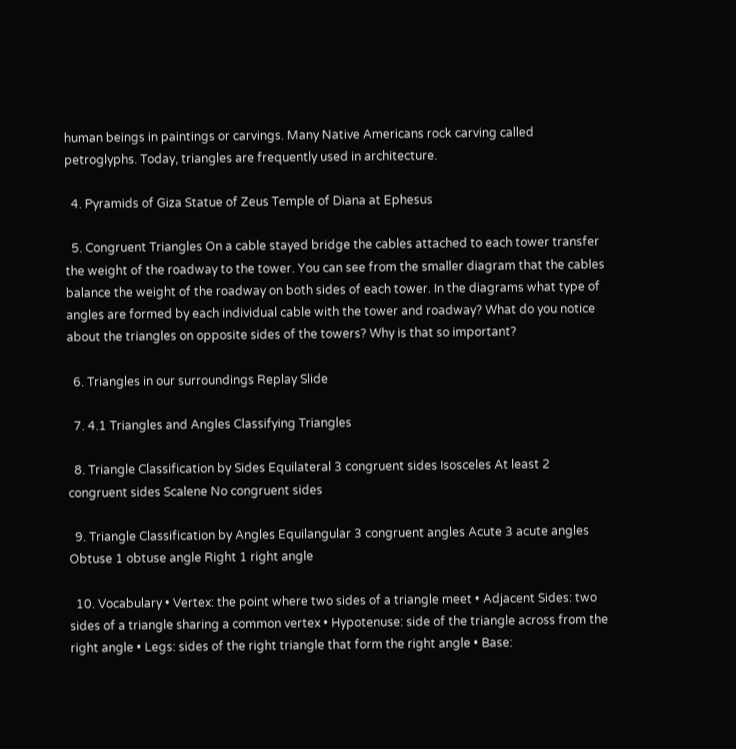human beings in paintings or carvings. Many Native Americans rock carving called petroglyphs. Today, triangles are frequently used in architecture.

  4. Pyramids of Giza Statue of Zeus Temple of Diana at Ephesus

  5. Congruent Triangles On a cable stayed bridge the cables attached to each tower transfer the weight of the roadway to the tower. You can see from the smaller diagram that the cables balance the weight of the roadway on both sides of each tower. In the diagrams what type of angles are formed by each individual cable with the tower and roadway? What do you notice about the triangles on opposite sides of the towers? Why is that so important?

  6. Triangles in our surroundings Replay Slide

  7. 4.1 Triangles and Angles Classifying Triangles

  8. Triangle Classification by Sides Equilateral 3 congruent sides Isosceles At least 2 congruent sides Scalene No congruent sides

  9. Triangle Classification by Angles Equilangular 3 congruent angles Acute 3 acute angles Obtuse 1 obtuse angle Right 1 right angle

  10. Vocabulary • Vertex: the point where two sides of a triangle meet • Adjacent Sides: two sides of a triangle sharing a common vertex • Hypotenuse: side of the triangle across from the right angle • Legs: sides of the right triangle that form the right angle • Base: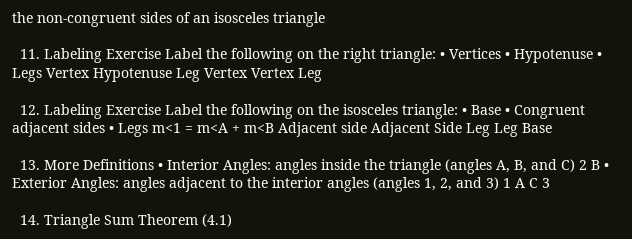the non-congruent sides of an isosceles triangle

  11. Labeling Exercise Label the following on the right triangle: • Vertices • Hypotenuse • Legs Vertex Hypotenuse Leg Vertex Vertex Leg

  12. Labeling Exercise Label the following on the isosceles triangle: • Base • Congruent adjacent sides • Legs m<1 = m<A + m<B Adjacent side Adjacent Side Leg Leg Base

  13. More Definitions • Interior Angles: angles inside the triangle (angles A, B, and C) 2 B • Exterior Angles: angles adjacent to the interior angles (angles 1, 2, and 3) 1 A C 3

  14. Triangle Sum Theorem (4.1)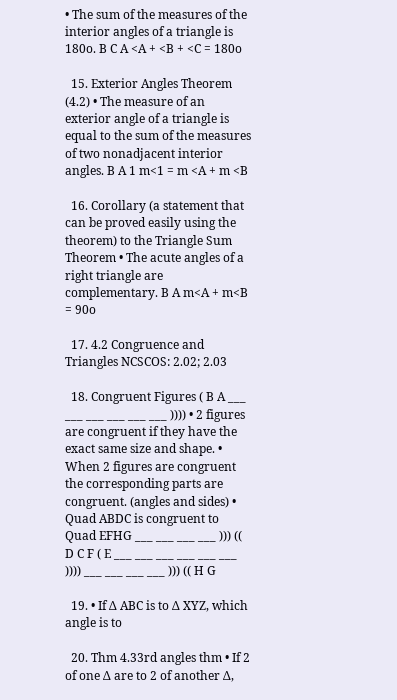• The sum of the measures of the interior angles of a triangle is 180o. B C A <A + <B + <C = 180o

  15. Exterior Angles Theorem (4.2) • The measure of an exterior angle of a triangle is equal to the sum of the measures of two nonadjacent interior angles. B A 1 m<1 = m <A + m <B

  16. Corollary (a statement that can be proved easily using the theorem) to the Triangle Sum Theorem • The acute angles of a right triangle are complementary. B A m<A + m<B = 90o

  17. 4.2 Congruence and Triangles NCSCOS: 2.02; 2.03

  18. Congruent Figures ( B A ___ ___ ___ ___ ___ ___ )))) • 2 figures are congruent if they have the exact same size and shape. • When 2 figures are congruent the corresponding parts are congruent. (angles and sides) • Quad ABDC is congruent to Quad EFHG ___ ___ ___ ___ ))) (( D C F ( E ___ ___ ___ ___ ___ ___ )))) ___ ___ ___ ___ ))) (( H G

  19. • If Δ ABC is to Δ XYZ, which angle is to

  20. Thm 4.33rd angles thm • If 2 of one Δ are to 2 of another Δ,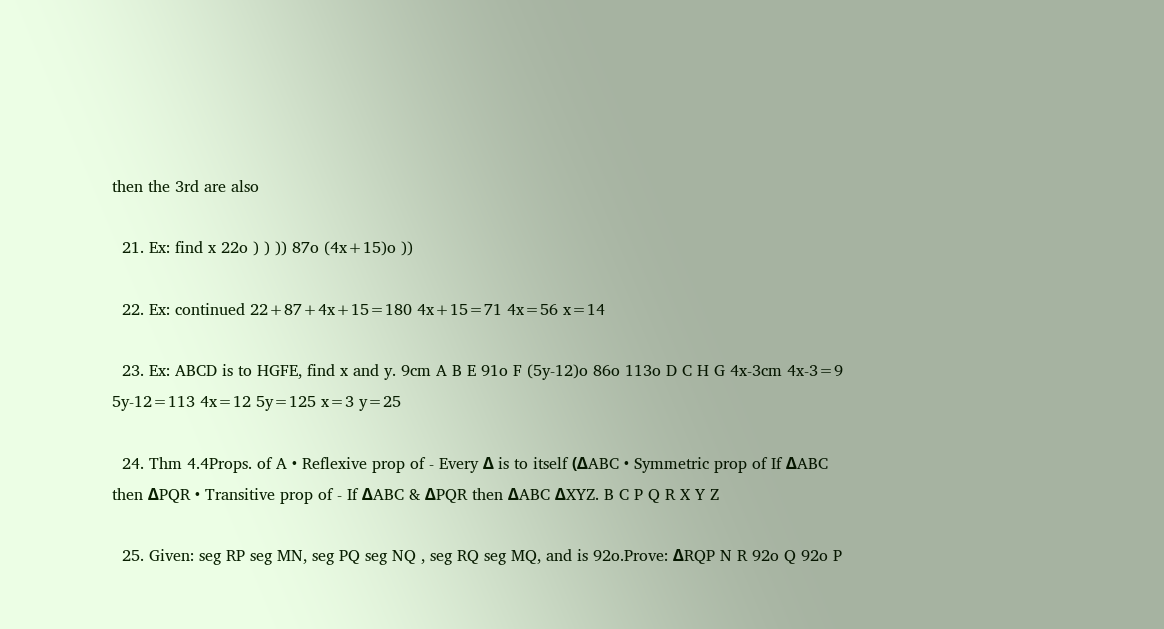then the 3rd are also

  21. Ex: find x 22o ) ) )) 87o (4x+15)o ))

  22. Ex: continued 22+87+4x+15=180 4x+15=71 4x=56 x=14

  23. Ex: ABCD is to HGFE, find x and y. 9cm A B E 91o F (5y-12)o 86o 113o D C H G 4x-3cm 4x-3=9 5y-12=113 4x=12 5y=125 x=3 y=25

  24. Thm 4.4Props. of A • Reflexive prop of - Every Δ is to itself (ΔABC • Symmetric prop of If ΔABC then ΔPQR • Transitive prop of - If ΔABC & ΔPQR then ΔABC ΔXYZ. B C P Q R X Y Z

  25. Given: seg RP seg MN, seg PQ seg NQ , seg RQ seg MQ, and is 92o.Prove: ΔRQP N R 92o Q 92o P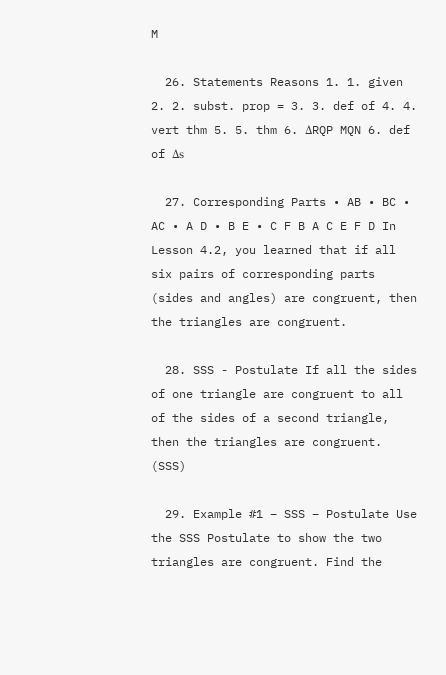M

  26. Statements Reasons 1. 1. given 2. 2. subst. prop = 3. 3. def of 4. 4. vert thm 5. 5. thm 6. ΔRQP MQN 6. def of Δs

  27. Corresponding Parts • AB • BC • AC • A D • B E • C F B A C E F D In Lesson 4.2, you learned that if all six pairs of corresponding parts (sides and angles) are congruent, then the triangles are congruent.

  28. SSS - Postulate If all the sides of one triangle are congruent to all of the sides of a second triangle, then the triangles are congruent. (SSS)

  29. Example #1 – SSS – Postulate Use the SSS Postulate to show the two triangles are congruent. Find the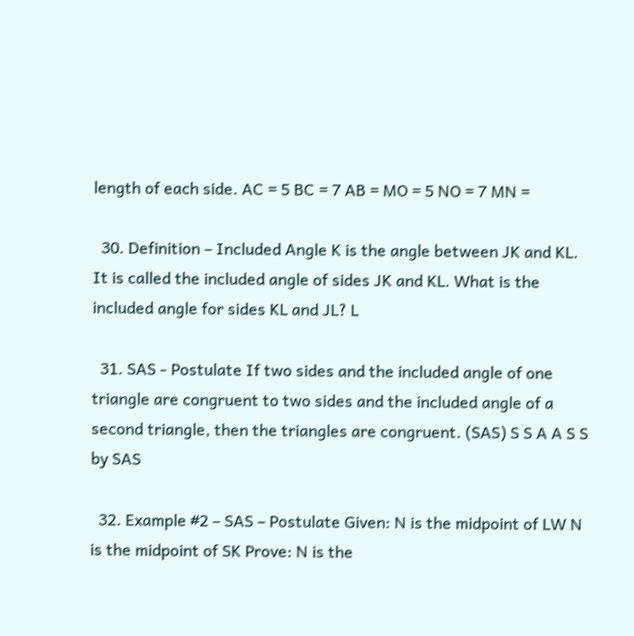length of each side. AC = 5 BC = 7 AB = MO = 5 NO = 7 MN =

  30. Definition – Included Angle K is the angle between JK and KL. It is called the included angle of sides JK and KL. What is the included angle for sides KL and JL? L

  31. SAS - Postulate If two sides and the included angle of one triangle are congruent to two sides and the included angle of a second triangle, then the triangles are congruent. (SAS) S S A A S S by SAS

  32. Example #2 – SAS – Postulate Given: N is the midpoint of LW N is the midpoint of SK Prove: N is the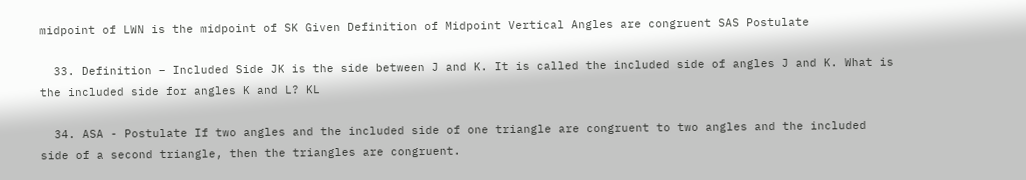midpoint of LWN is the midpoint of SK Given Definition of Midpoint Vertical Angles are congruent SAS Postulate

  33. Definition – Included Side JK is the side between J and K. It is called the included side of angles J and K. What is the included side for angles K and L? KL

  34. ASA - Postulate If two angles and the included side of one triangle are congruent to two angles and the included side of a second triangle, then the triangles are congruent.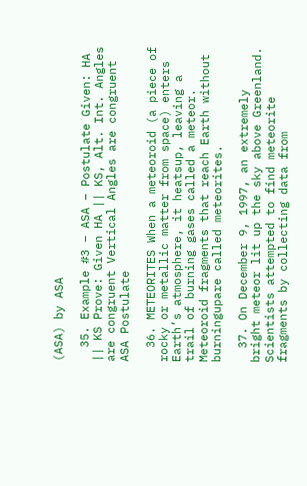(ASA) by ASA

  35. Example #3 – ASA – Postulate Given: HA || KS Prove: Given HA || KS, Alt. Int. Angles are congruent Vertical Angles are congruent ASA Postulate

  36. METEORITES When a meteoroid (a piece of rocky or metallic matter from space) enters Earth’s atmosphere, it heatsup, leaving a trail of burning gases called a meteor. Meteoroid fragments that reach Earth without burningupare called meteorites.

  37. On December 9, 1997, an extremely bright meteor lit up the sky above Greenland. Scientists attempted to find meteorite fragments by collecting data from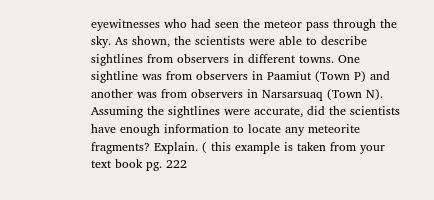eyewitnesses who had seen the meteor pass through the sky. As shown, the scientists were able to describe sightlines from observers in different towns. One sightline was from observers in Paamiut (Town P) and another was from observers in Narsarsuaq (Town N). Assuming the sightlines were accurate, did the scientists have enough information to locate any meteorite fragments? Explain. ( this example is taken from your text book pg. 222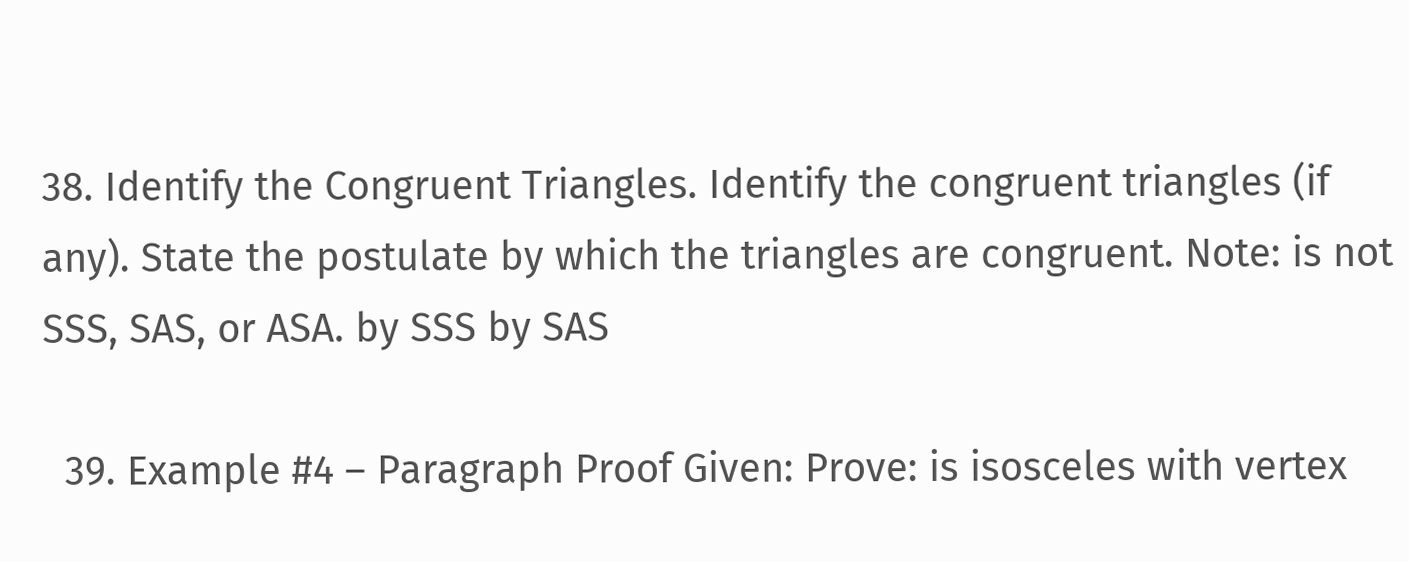38. Identify the Congruent Triangles. Identify the congruent triangles (if any). State the postulate by which the triangles are congruent. Note: is not SSS, SAS, or ASA. by SSS by SAS

  39. Example #4 – Paragraph Proof Given: Prove: is isosceles with vertex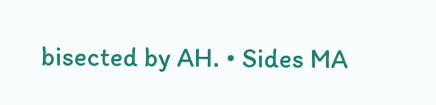bisected by AH. • Sides MA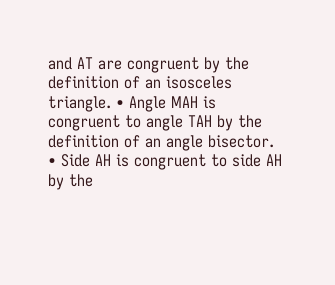and AT are congruent by the definition of an isosceles triangle. • Angle MAH is congruent to angle TAH by the definition of an angle bisector. • Side AH is congruent to side AH by the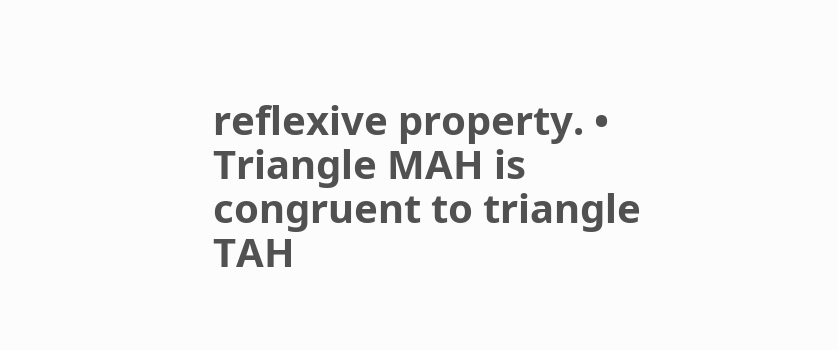reflexive property. • Triangle MAH is congruent to triangle TAH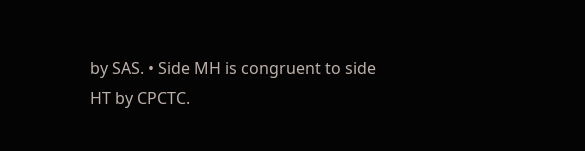by SAS. • Side MH is congruent to side HT by CPCTC.